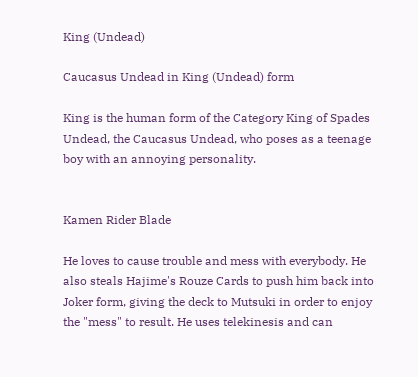King (Undead)

Caucasus Undead in King (Undead) form

King is the human form of the Category King of Spades Undead, the Caucasus Undead, who poses as a teenage boy with an annoying personality.


Kamen Rider Blade

He loves to cause trouble and mess with everybody. He also steals Hajime's Rouze Cards to push him back into Joker form, giving the deck to Mutsuki in order to enjoy the "mess" to result. He uses telekinesis and can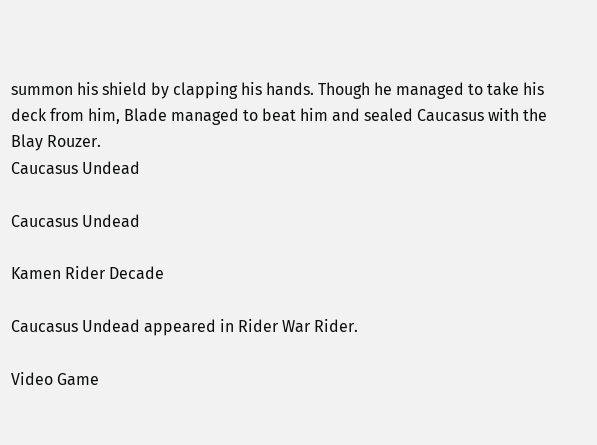summon his shield by clapping his hands. Though he managed to take his deck from him, Blade managed to beat him and sealed Caucasus with the Blay Rouzer.
Caucasus Undead

Caucasus Undead

Kamen Rider Decade

Caucasus Undead appeared in Rider War Rider.

Video Game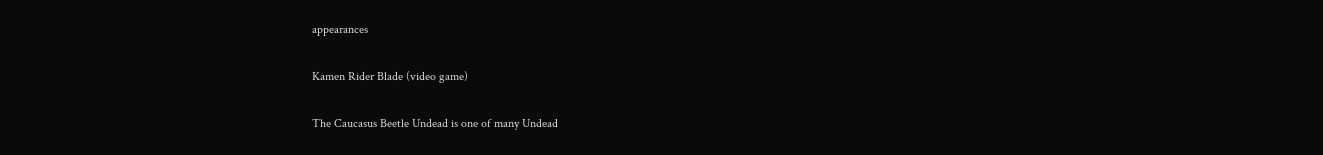appearances

Kamen Rider Blade (video game)

The Caucasus Beetle Undead is one of many Undead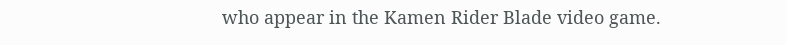who appear in the Kamen Rider Blade video game.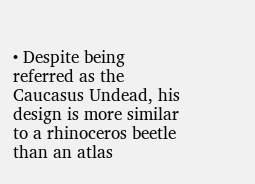• Despite being referred as the Caucasus Undead, his design is more similar to a rhinoceros beetle than an atlas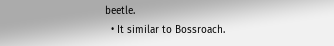beetle.
  • It similar to Bossroach.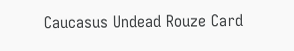Caucasus Undead Rouze Card